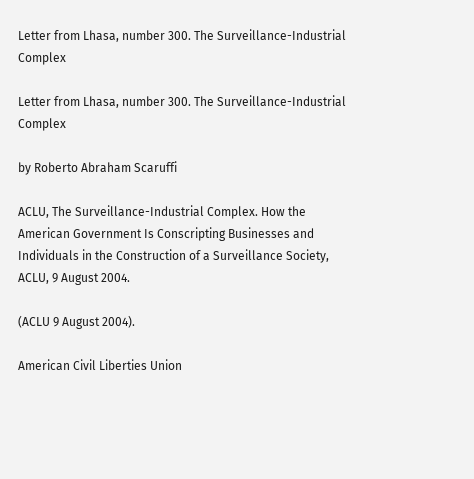Letter from Lhasa, number 300. The Surveillance-Industrial Complex

Letter from Lhasa, number 300. The Surveillance-Industrial Complex

by Roberto Abraham Scaruffi

ACLU, The Surveillance-Industrial Complex. How the American Government Is Conscripting Businesses and Individuals in the Construction of a Surveillance Society, ACLU, 9 August 2004.

(ACLU 9 August 2004).

American Civil Liberties Union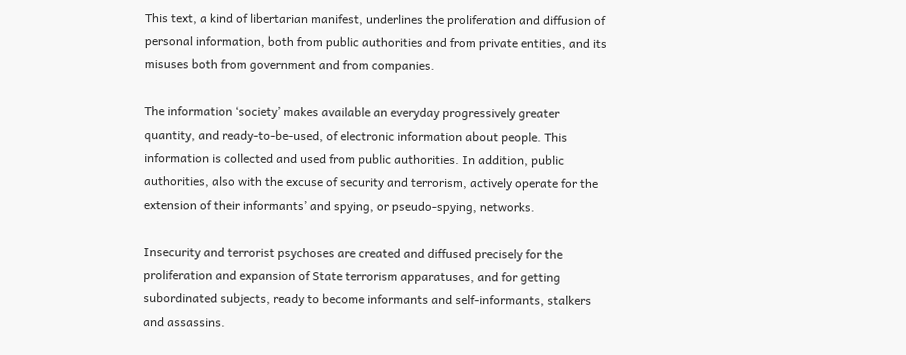This text, a kind of libertarian manifest, underlines the proliferation and diffusion of personal information, both from public authorities and from private entities, and its misuses both from government and from companies.

The information ‘society’ makes available an everyday progressively greater quantity, and ready-to-be-used, of electronic information about people. This information is collected and used from public authorities. In addition, public authorities, also with the excuse of security and terrorism, actively operate for the extension of their informants’ and spying, or pseudo-spying, networks.

Insecurity and terrorist psychoses are created and diffused precisely for the proliferation and expansion of State terrorism apparatuses, and for getting subordinated subjects, ready to become informants and self-informants, stalkers and assassins.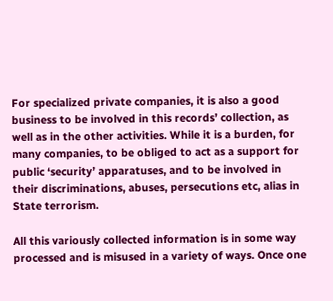For specialized private companies, it is also a good business to be involved in this records’ collection, as well as in the other activities. While it is a burden, for many companies, to be obliged to act as a support for public ‘security’ apparatuses, and to be involved in their discriminations, abuses, persecutions etc, alias in State terrorism.

All this variously collected information is in some way processed and is misused in a variety of ways. Once one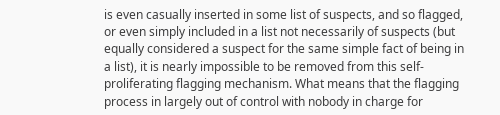is even casually inserted in some list of suspects, and so flagged, or even simply included in a list not necessarily of suspects (but equally considered a suspect for the same simple fact of being in a list), it is nearly impossible to be removed from this self-proliferating flagging mechanism. What means that the flagging process in largely out of control with nobody in charge for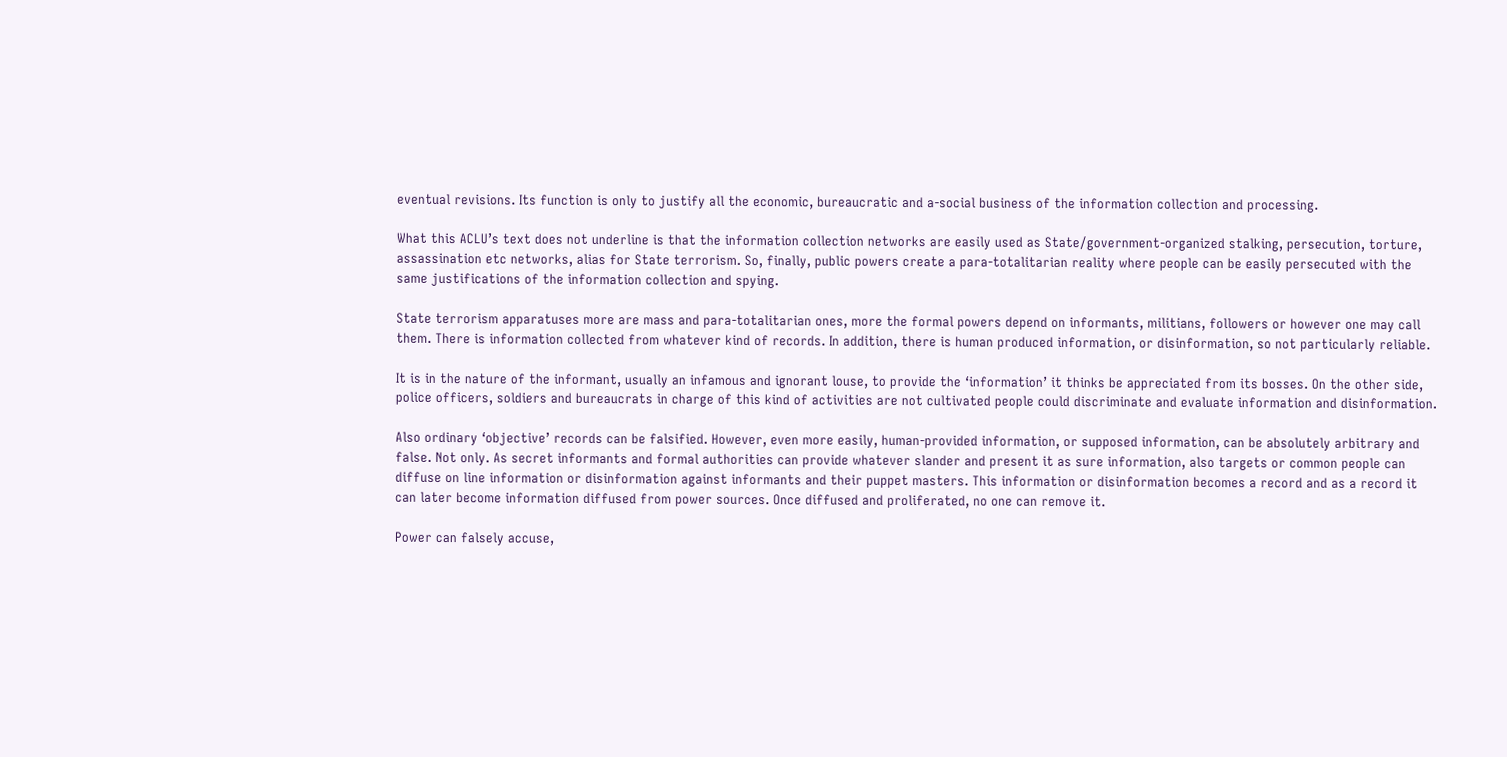eventual revisions. Its function is only to justify all the economic, bureaucratic and a-social business of the information collection and processing.

What this ACLU’s text does not underline is that the information collection networks are easily used as State/government-organized stalking, persecution, torture, assassination etc networks, alias for State terrorism. So, finally, public powers create a para-totalitarian reality where people can be easily persecuted with the same justifications of the information collection and spying.

State terrorism apparatuses more are mass and para-totalitarian ones, more the formal powers depend on informants, militians, followers or however one may call them. There is information collected from whatever kind of records. In addition, there is human produced information, or disinformation, so not particularly reliable.

It is in the nature of the informant, usually an infamous and ignorant louse, to provide the ‘information’ it thinks be appreciated from its bosses. On the other side, police officers, soldiers and bureaucrats in charge of this kind of activities are not cultivated people could discriminate and evaluate information and disinformation.

Also ordinary ‘objective’ records can be falsified. However, even more easily, human-provided information, or supposed information, can be absolutely arbitrary and false. Not only. As secret informants and formal authorities can provide whatever slander and present it as sure information, also targets or common people can diffuse on line information or disinformation against informants and their puppet masters. This information or disinformation becomes a record and as a record it can later become information diffused from power sources. Once diffused and proliferated, no one can remove it.

Power can falsely accuse,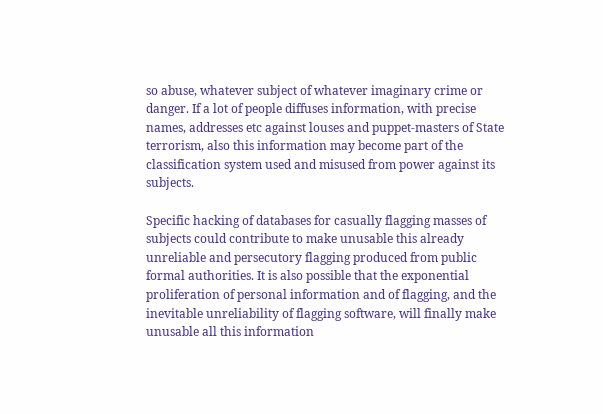so abuse, whatever subject of whatever imaginary crime or danger. If a lot of people diffuses information, with precise names, addresses etc against louses and puppet-masters of State terrorism, also this information may become part of the classification system used and misused from power against its subjects.

Specific hacking of databases for casually flagging masses of subjects could contribute to make unusable this already unreliable and persecutory flagging produced from public formal authorities. It is also possible that the exponential proliferation of personal information and of flagging, and the inevitable unreliability of flagging software, will finally make unusable all this information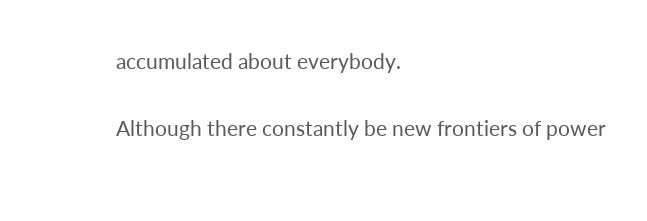accumulated about everybody.

Although there constantly be new frontiers of power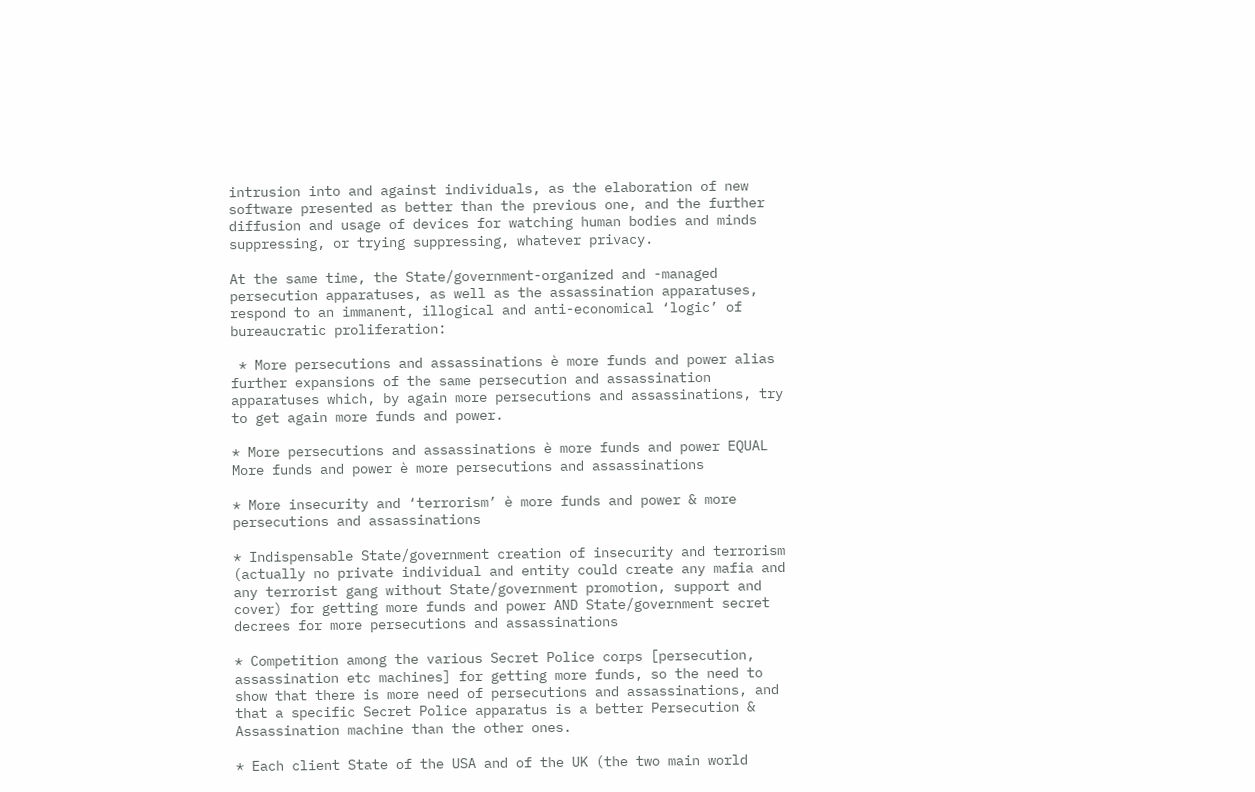intrusion into and against individuals, as the elaboration of new software presented as better than the previous one, and the further diffusion and usage of devices for watching human bodies and minds suppressing, or trying suppressing, whatever privacy.

At the same time, the State/government-organized and -managed persecution apparatuses, as well as the assassination apparatuses, respond to an immanent, illogical and anti-economical ‘logic’ of bureaucratic proliferation:

 * More persecutions and assassinations è more funds and power alias further expansions of the same persecution and assassination apparatuses which, by again more persecutions and assassinations, try to get again more funds and power.

* More persecutions and assassinations è more funds and power EQUAL More funds and power è more persecutions and assassinations

* More insecurity and ‘terrorism’ è more funds and power & more persecutions and assassinations

* Indispensable State/government creation of insecurity and terrorism (actually no private individual and entity could create any mafia and any terrorist gang without State/government promotion, support and cover) for getting more funds and power AND State/government secret decrees for more persecutions and assassinations

* Competition among the various Secret Police corps [persecution, assassination etc machines] for getting more funds, so the need to show that there is more need of persecutions and assassinations, and that a specific Secret Police apparatus is a better Persecution & Assassination machine than the other ones.

* Each client State of the USA and of the UK (the two main world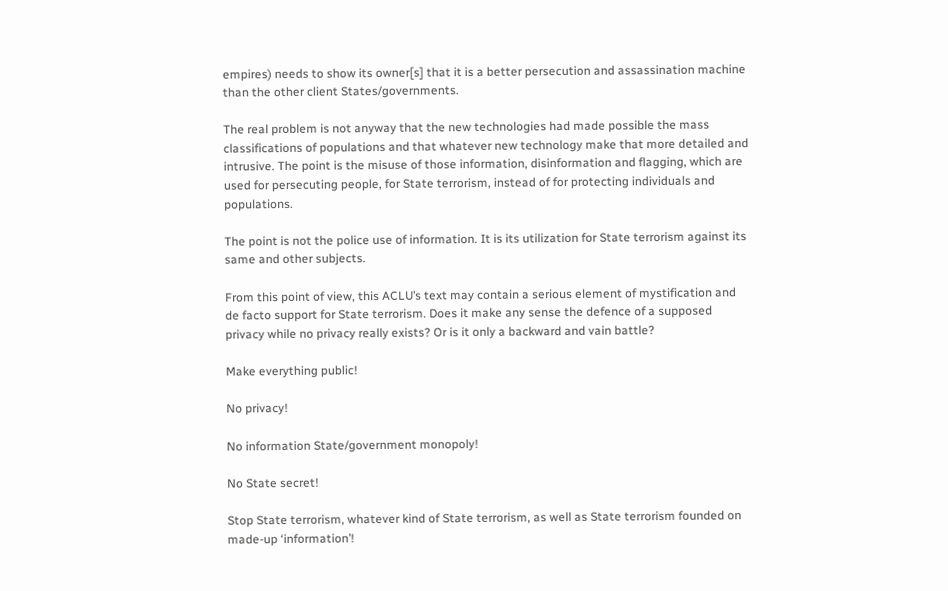empires) needs to show its owner[s] that it is a better persecution and assassination machine than the other client States/governments.

The real problem is not anyway that the new technologies had made possible the mass classifications of populations and that whatever new technology make that more detailed and intrusive. The point is the misuse of those information, disinformation and flagging, which are used for persecuting people, for State terrorism, instead of for protecting individuals and populations.

The point is not the police use of information. It is its utilization for State terrorism against its same and other subjects.

From this point of view, this ACLU’s text may contain a serious element of mystification and de facto support for State terrorism. Does it make any sense the defence of a supposed privacy while no privacy really exists? Or is it only a backward and vain battle?

Make everything public!

No privacy!

No information State/government monopoly!

No State secret!

Stop State terrorism, whatever kind of State terrorism, as well as State terrorism founded on made-up ‘information’!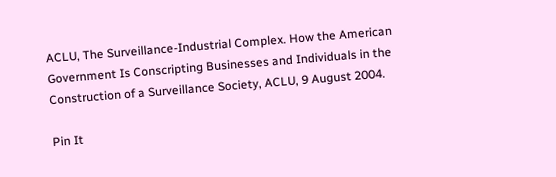ACLU, The Surveillance-Industrial Complex. How the American Government Is Conscripting Businesses and Individuals in the Construction of a Surveillance Society, ACLU, 9 August 2004.

Pin It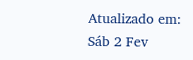Atualizado em: Sáb 2 Fev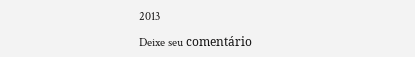2013

Deixe seu comentário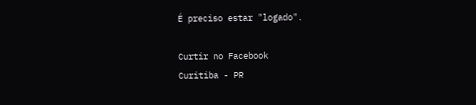É preciso estar "logado".

Curtir no Facebook
Curitiba - PR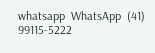whatsapp  WhatsApp  (41) 99115-5222